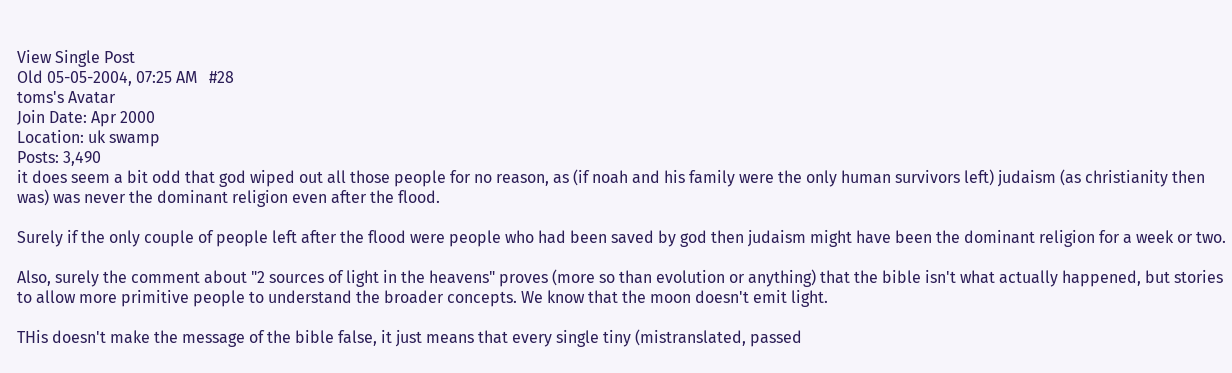View Single Post
Old 05-05-2004, 07:25 AM   #28
toms's Avatar
Join Date: Apr 2000
Location: uk swamp
Posts: 3,490
it does seem a bit odd that god wiped out all those people for no reason, as (if noah and his family were the only human survivors left) judaism (as christianity then was) was never the dominant religion even after the flood.

Surely if the only couple of people left after the flood were people who had been saved by god then judaism might have been the dominant religion for a week or two.

Also, surely the comment about "2 sources of light in the heavens" proves (more so than evolution or anything) that the bible isn't what actually happened, but stories to allow more primitive people to understand the broader concepts. We know that the moon doesn't emit light.

THis doesn't make the message of the bible false, it just means that every single tiny (mistranslated, passed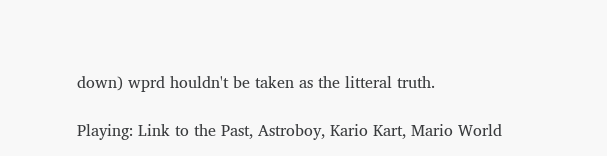down) wprd houldn't be taken as the litteral truth.

Playing: Link to the Past, Astroboy, Kario Kart, Mario World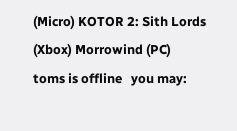(Micro) KOTOR 2: Sith Lords (Xbox) Morrowind (PC)
toms is offline   you may: